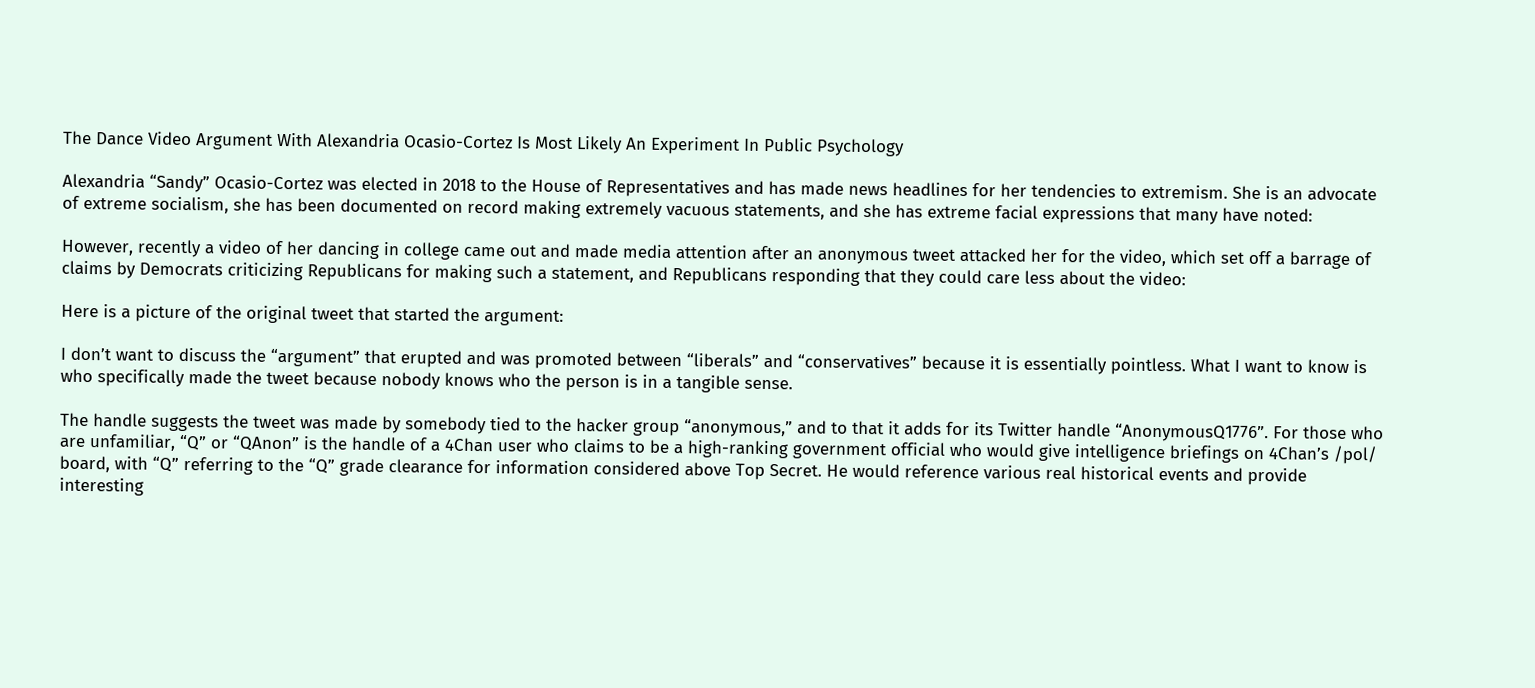The Dance Video Argument With Alexandria Ocasio-Cortez Is Most Likely An Experiment In Public Psychology

Alexandria “Sandy” Ocasio-Cortez was elected in 2018 to the House of Representatives and has made news headlines for her tendencies to extremism. She is an advocate of extreme socialism, she has been documented on record making extremely vacuous statements, and she has extreme facial expressions that many have noted:

However, recently a video of her dancing in college came out and made media attention after an anonymous tweet attacked her for the video, which set off a barrage of claims by Democrats criticizing Republicans for making such a statement, and Republicans responding that they could care less about the video:

Here is a picture of the original tweet that started the argument:

I don’t want to discuss the “argument” that erupted and was promoted between “liberals” and “conservatives” because it is essentially pointless. What I want to know is who specifically made the tweet because nobody knows who the person is in a tangible sense.

The handle suggests the tweet was made by somebody tied to the hacker group “anonymous,” and to that it adds for its Twitter handle “AnonymousQ1776”. For those who are unfamiliar, “Q” or “QAnon” is the handle of a 4Chan user who claims to be a high-ranking government official who would give intelligence briefings on 4Chan’s /pol/ board, with “Q” referring to the “Q” grade clearance for information considered above Top Secret. He would reference various real historical events and provide interesting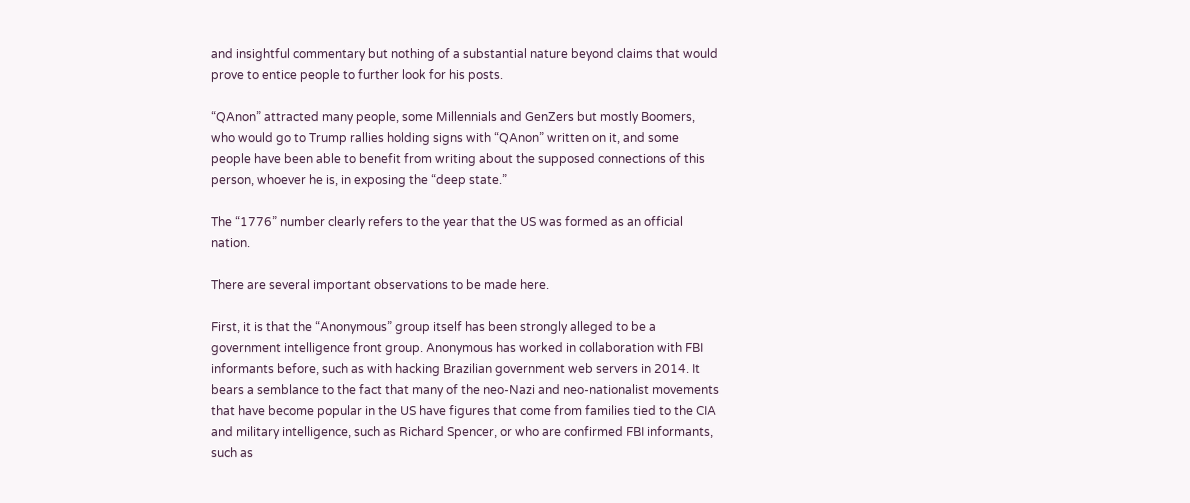and insightful commentary but nothing of a substantial nature beyond claims that would prove to entice people to further look for his posts.

“QAnon” attracted many people, some Millennials and GenZers but mostly Boomers, who would go to Trump rallies holding signs with “QAnon” written on it, and some people have been able to benefit from writing about the supposed connections of this person, whoever he is, in exposing the “deep state.”

The “1776” number clearly refers to the year that the US was formed as an official nation.

There are several important observations to be made here.

First, it is that the “Anonymous” group itself has been strongly alleged to be a government intelligence front group. Anonymous has worked in collaboration with FBI informants before, such as with hacking Brazilian government web servers in 2014. It bears a semblance to the fact that many of the neo-Nazi and neo-nationalist movements that have become popular in the US have figures that come from families tied to the CIA and military intelligence, such as Richard Spencer, or who are confirmed FBI informants, such as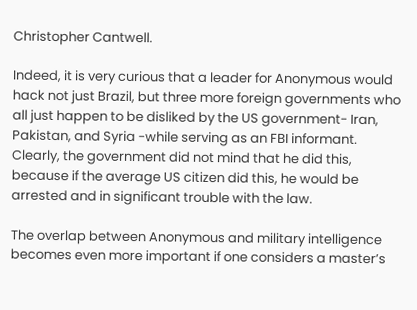Christopher Cantwell.

Indeed, it is very curious that a leader for Anonymous would hack not just Brazil, but three more foreign governments who all just happen to be disliked by the US government- Iran, Pakistan, and Syria -while serving as an FBI informant. Clearly, the government did not mind that he did this, because if the average US citizen did this, he would be arrested and in significant trouble with the law.

The overlap between Anonymous and military intelligence becomes even more important if one considers a master’s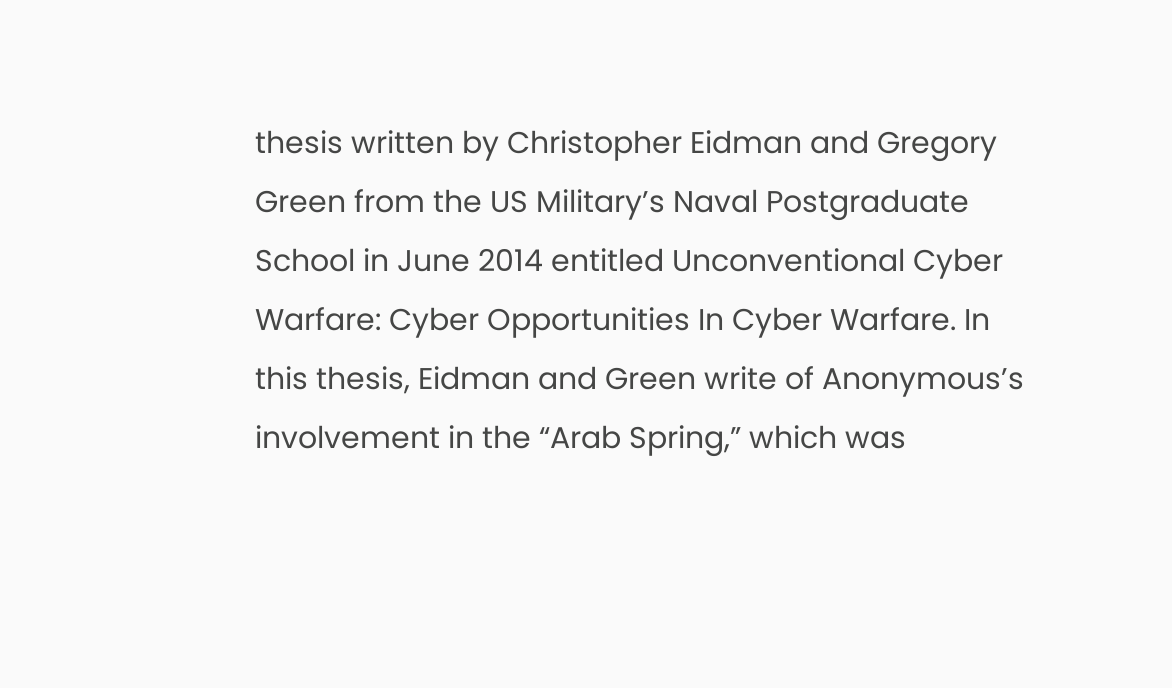thesis written by Christopher Eidman and Gregory Green from the US Military’s Naval Postgraduate School in June 2014 entitled Unconventional Cyber Warfare: Cyber Opportunities In Cyber Warfare. In this thesis, Eidman and Green write of Anonymous’s involvement in the “Arab Spring,” which was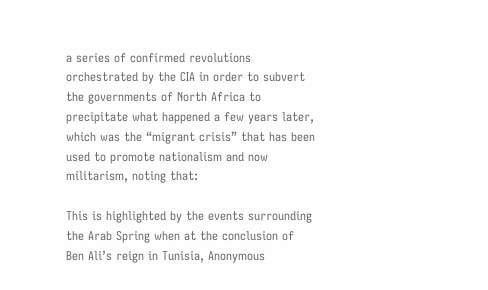a series of confirmed revolutions orchestrated by the CIA in order to subvert the governments of North Africa to precipitate what happened a few years later, which was the “migrant crisis” that has been used to promote nationalism and now militarism, noting that:

This is highlighted by the events surrounding the Arab Spring when at the conclusion of Ben Ali’s reign in Tunisia, Anonymous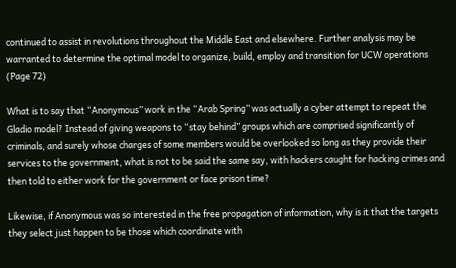continued to assist in revolutions throughout the Middle East and elsewhere. Further analysis may be warranted to determine the optimal model to organize, build, employ and transition for UCW operations (Page 72)

What is to say that “Anonymous” work in the “Arab Spring” was actually a cyber attempt to repeat the Gladio model? Instead of giving weapons to “stay behind” groups which are comprised significantly of criminals, and surely whose charges of some members would be overlooked so long as they provide their services to the government, what is not to be said the same say, with hackers caught for hacking crimes and then told to either work for the government or face prison time?

Likewise, if Anonymous was so interested in the free propagation of information, why is it that the targets they select just happen to be those which coordinate with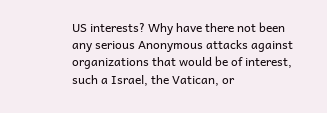US interests? Why have there not been any serious Anonymous attacks against organizations that would be of interest, such a Israel, the Vatican, or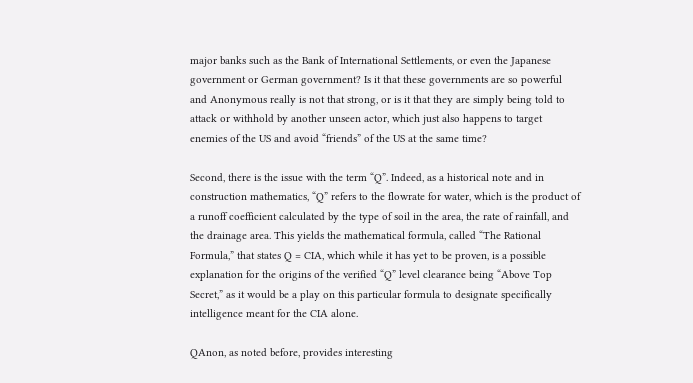major banks such as the Bank of International Settlements, or even the Japanese government or German government? Is it that these governments are so powerful and Anonymous really is not that strong, or is it that they are simply being told to attack or withhold by another unseen actor, which just also happens to target enemies of the US and avoid “friends” of the US at the same time?

Second, there is the issue with the term “Q”. Indeed, as a historical note and in construction mathematics, “Q” refers to the flowrate for water, which is the product of a runoff coefficient calculated by the type of soil in the area, the rate of rainfall, and the drainage area. This yields the mathematical formula, called “The Rational Formula,” that states Q = CIA, which while it has yet to be proven, is a possible explanation for the origins of the verified “Q” level clearance being “Above Top Secret,” as it would be a play on this particular formula to designate specifically intelligence meant for the CIA alone.

QAnon, as noted before, provides interesting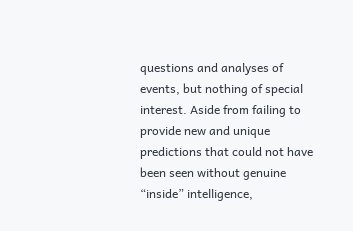questions and analyses of events, but nothing of special interest. Aside from failing to provide new and unique predictions that could not have been seen without genuine “inside” intelligence,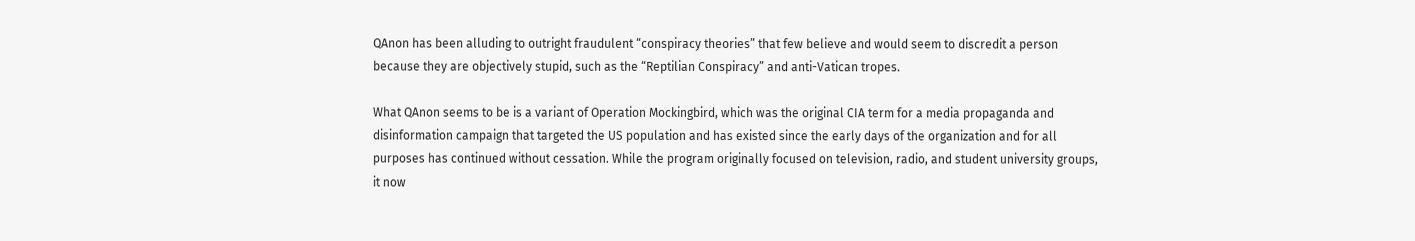QAnon has been alluding to outright fraudulent “conspiracy theories” that few believe and would seem to discredit a person because they are objectively stupid, such as the “Reptilian Conspiracy” and anti-Vatican tropes.

What QAnon seems to be is a variant of Operation Mockingbird, which was the original CIA term for a media propaganda and disinformation campaign that targeted the US population and has existed since the early days of the organization and for all purposes has continued without cessation. While the program originally focused on television, radio, and student university groups, it now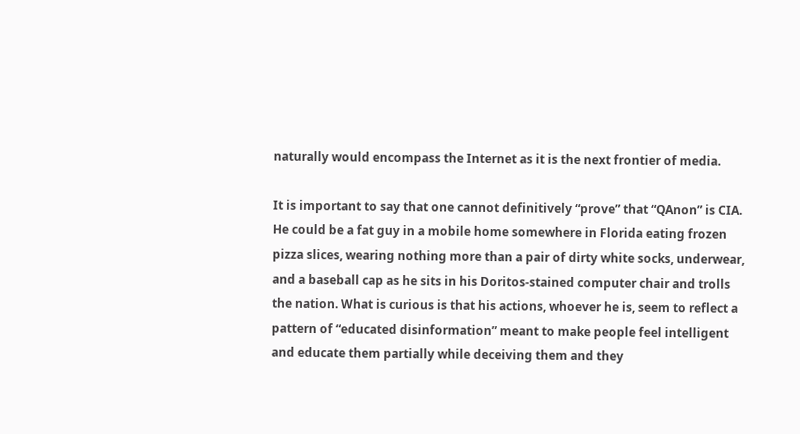naturally would encompass the Internet as it is the next frontier of media.

It is important to say that one cannot definitively “prove” that “QAnon” is CIA. He could be a fat guy in a mobile home somewhere in Florida eating frozen pizza slices, wearing nothing more than a pair of dirty white socks, underwear, and a baseball cap as he sits in his Doritos-stained computer chair and trolls the nation. What is curious is that his actions, whoever he is, seem to reflect a pattern of “educated disinformation” meant to make people feel intelligent and educate them partially while deceiving them and they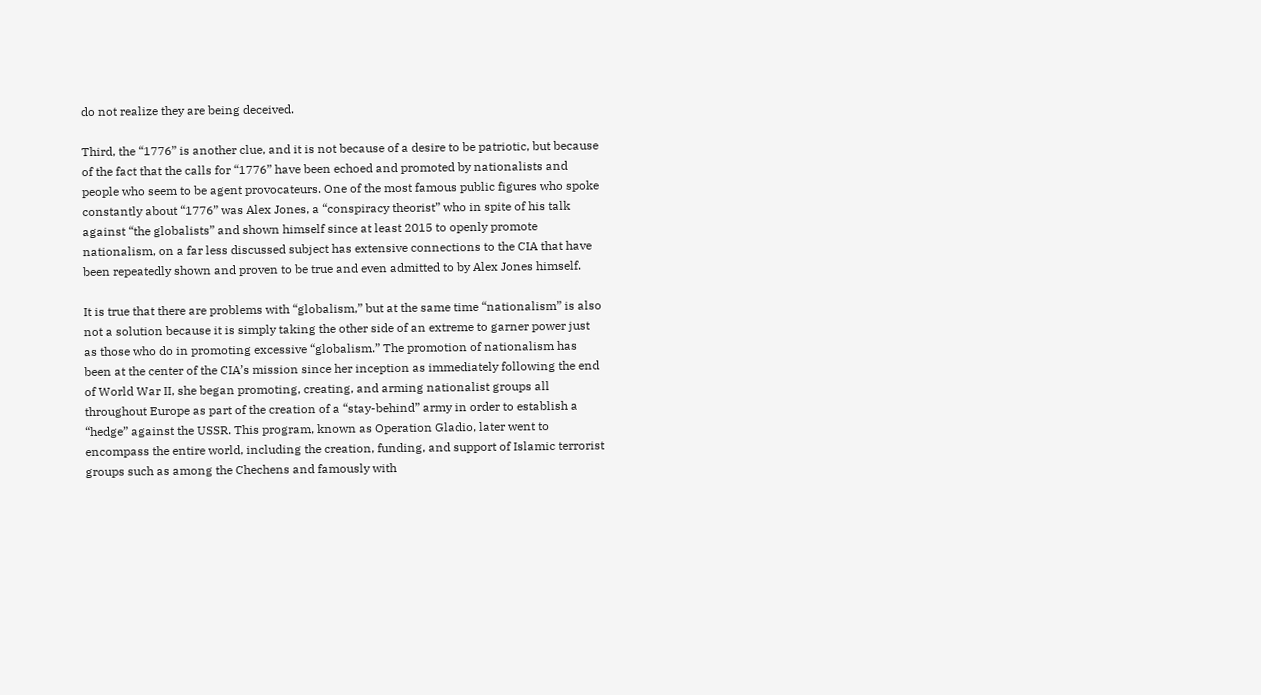do not realize they are being deceived.

Third, the “1776” is another clue, and it is not because of a desire to be patriotic, but because of the fact that the calls for “1776” have been echoed and promoted by nationalists and people who seem to be agent provocateurs. One of the most famous public figures who spoke constantly about “1776” was Alex Jones, a “conspiracy theorist” who in spite of his talk against “the globalists” and shown himself since at least 2015 to openly promote nationalism, on a far less discussed subject has extensive connections to the CIA that have been repeatedly shown and proven to be true and even admitted to by Alex Jones himself.

It is true that there are problems with “globalism,” but at the same time “nationalism” is also not a solution because it is simply taking the other side of an extreme to garner power just as those who do in promoting excessive “globalism.” The promotion of nationalism has been at the center of the CIA’s mission since her inception as immediately following the end of World War II, she began promoting, creating, and arming nationalist groups all throughout Europe as part of the creation of a “stay-behind” army in order to establish a “hedge” against the USSR. This program, known as Operation Gladio, later went to encompass the entire world, including the creation, funding, and support of Islamic terrorist groups such as among the Chechens and famously with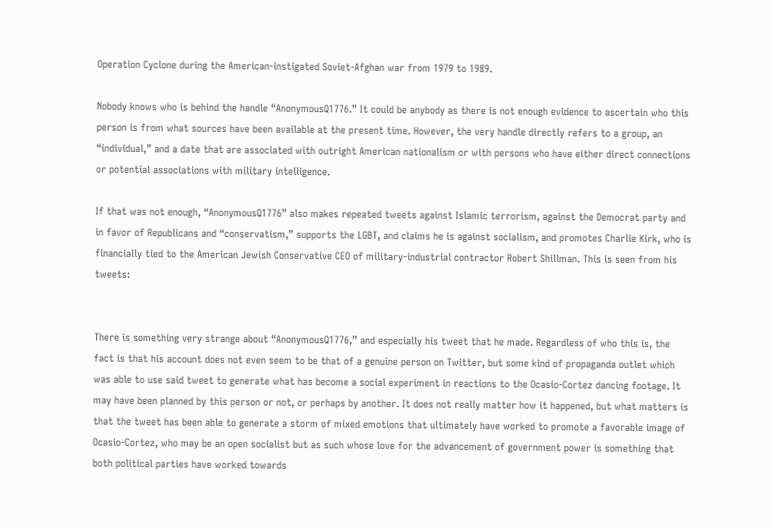Operation Cyclone during the American-instigated Soviet-Afghan war from 1979 to 1989.

Nobody knows who is behind the handle “AnonymousQ1776.” It could be anybody as there is not enough evidence to ascertain who this person is from what sources have been available at the present time. However, the very handle directly refers to a group, an “individual,” and a date that are associated with outright American nationalism or with persons who have either direct connections or potential associations with military intelligence.

If that was not enough, “AnonymousQ1776” also makes repeated tweets against Islamic terrorism, against the Democrat party and in favor of Republicans and “conservatism,” supports the LGBT, and claims he is against socialism, and promotes Charlie Kirk, who is financially tied to the American Jewish Conservative CEO of military-industrial contractor Robert Shillman. This is seen from his tweets:


There is something very strange about “AnonymousQ1776,” and especially his tweet that he made. Regardless of who this is, the fact is that his account does not even seem to be that of a genuine person on Twitter, but some kind of propaganda outlet which was able to use said tweet to generate what has become a social experiment in reactions to the Ocasio-Cortez dancing footage. It may have been planned by this person or not, or perhaps by another. It does not really matter how it happened, but what matters is that the tweet has been able to generate a storm of mixed emotions that ultimately have worked to promote a favorable image of Ocasio-Cortez, who may be an open socialist but as such whose love for the advancement of government power is something that both political parties have worked towards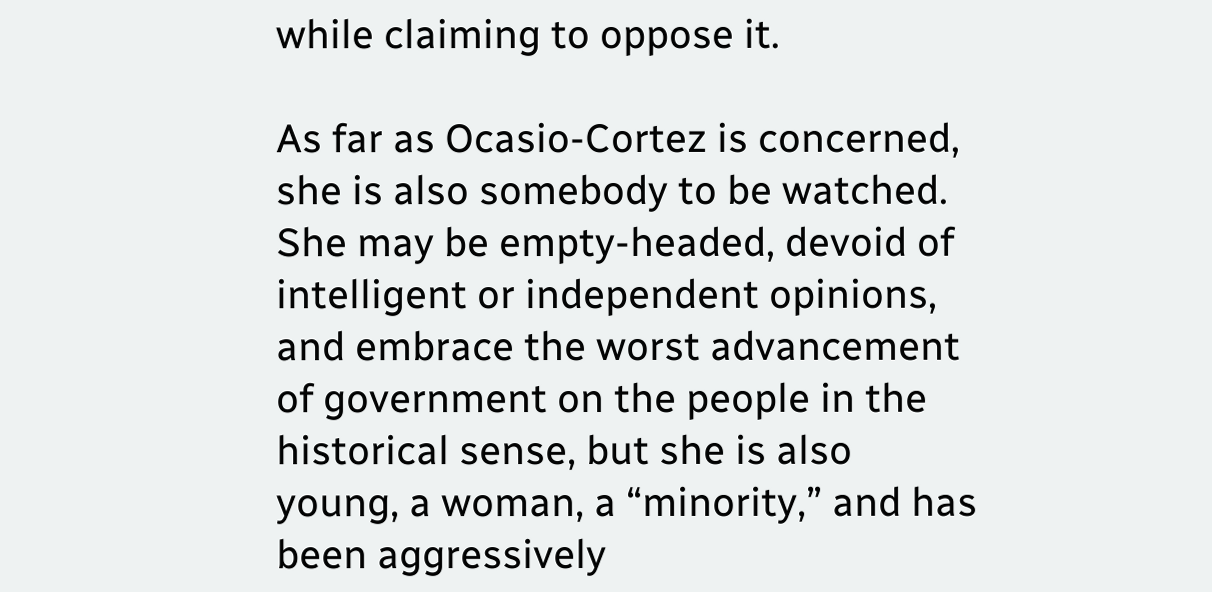while claiming to oppose it.

As far as Ocasio-Cortez is concerned, she is also somebody to be watched. She may be empty-headed, devoid of intelligent or independent opinions, and embrace the worst advancement of government on the people in the historical sense, but she is also young, a woman, a “minority,” and has been aggressively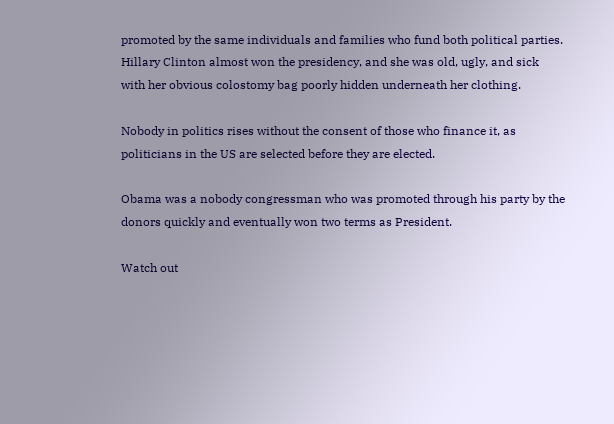promoted by the same individuals and families who fund both political parties. Hillary Clinton almost won the presidency, and she was old, ugly, and sick with her obvious colostomy bag poorly hidden underneath her clothing.

Nobody in politics rises without the consent of those who finance it, as politicians in the US are selected before they are elected.

Obama was a nobody congressman who was promoted through his party by the donors quickly and eventually won two terms as President.

Watch out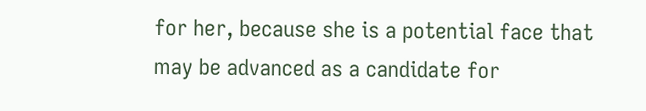for her, because she is a potential face that may be advanced as a candidate for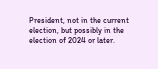President, not in the current election, but possibly in the election of 2024 or later.